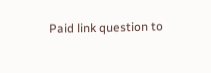Paid link question to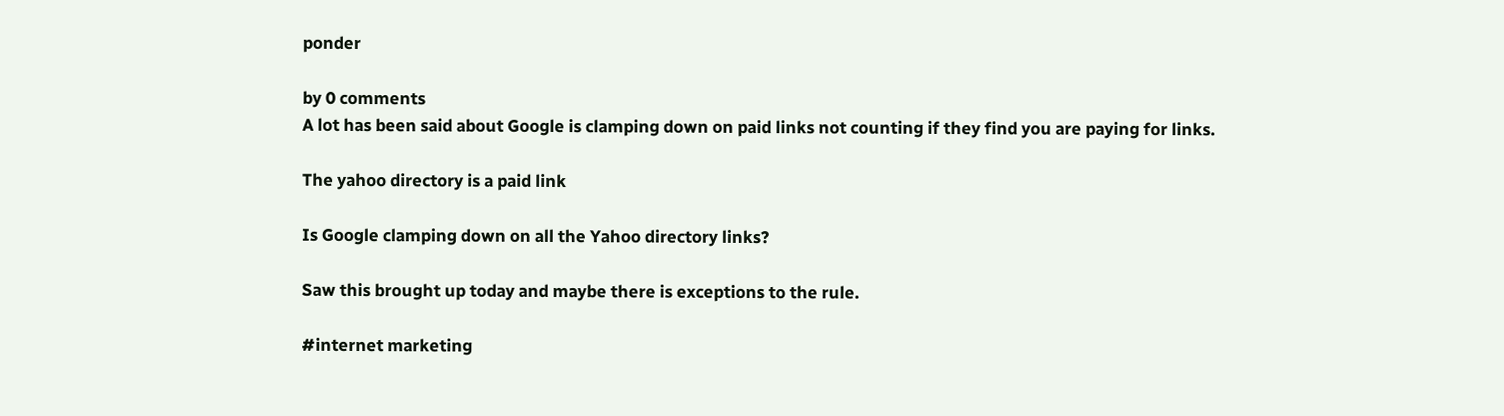ponder

by 0 comments
A lot has been said about Google is clamping down on paid links not counting if they find you are paying for links.

The yahoo directory is a paid link

Is Google clamping down on all the Yahoo directory links?

Saw this brought up today and maybe there is exceptions to the rule.

#internet marketing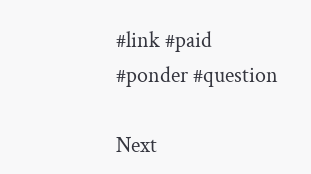#link #paid #ponder #question

Next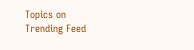Topics on Trending Feed